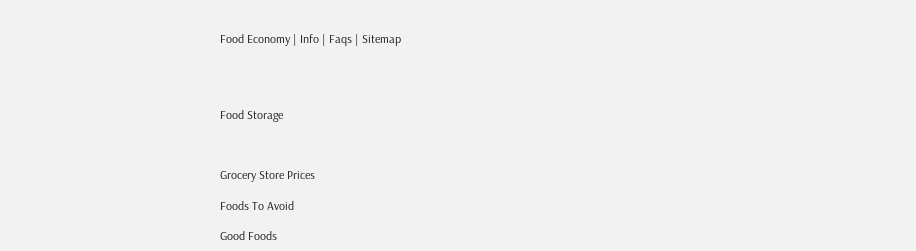Food Economy | Info | Faqs | Sitemap




Food Storage



Grocery Store Prices

Foods To Avoid

Good Foods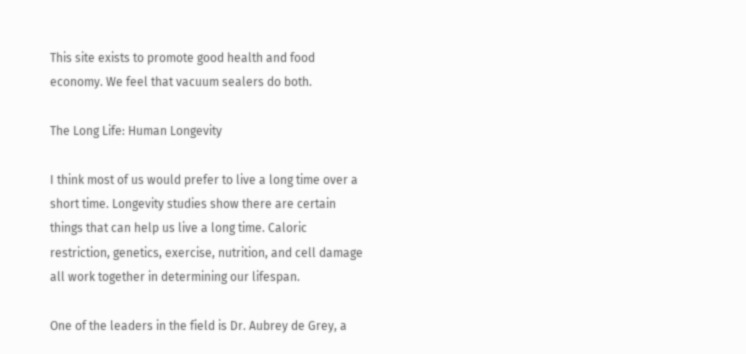This site exists to promote good health and food economy. We feel that vacuum sealers do both.

The Long Life: Human Longevity

I think most of us would prefer to live a long time over a short time. Longevity studies show there are certain things that can help us live a long time. Caloric restriction, genetics, exercise, nutrition, and cell damage all work together in determining our lifespan.

One of the leaders in the field is Dr. Aubrey de Grey, a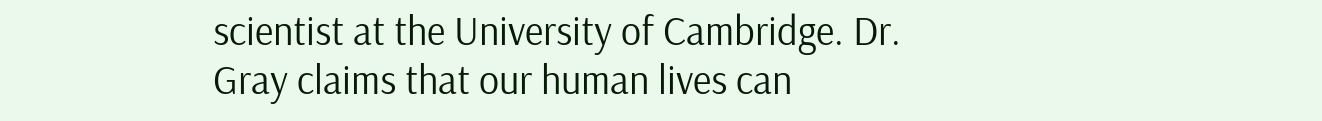scientist at the University of Cambridge. Dr. Gray claims that our human lives can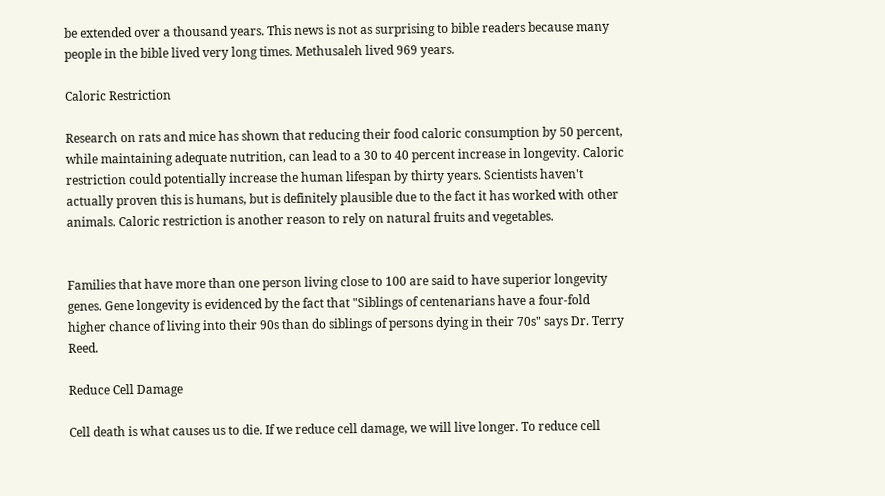be extended over a thousand years. This news is not as surprising to bible readers because many people in the bible lived very long times. Methusaleh lived 969 years.

Caloric Restriction

Research on rats and mice has shown that reducing their food caloric consumption by 50 percent, while maintaining adequate nutrition, can lead to a 30 to 40 percent increase in longevity. Caloric restriction could potentially increase the human lifespan by thirty years. Scientists haven't actually proven this is humans, but is definitely plausible due to the fact it has worked with other animals. Caloric restriction is another reason to rely on natural fruits and vegetables.


Families that have more than one person living close to 100 are said to have superior longevity genes. Gene longevity is evidenced by the fact that "Siblings of centenarians have a four-fold higher chance of living into their 90s than do siblings of persons dying in their 70s" says Dr. Terry Reed.

Reduce Cell Damage

Cell death is what causes us to die. If we reduce cell damage, we will live longer. To reduce cell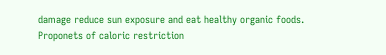damage reduce sun exposure and eat healthy organic foods. Proponets of caloric restriction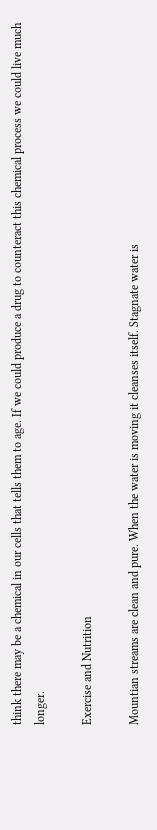think there may be a chemical in our cells that tells them to age. If we could produce a drug to counteract this chemical process we could live much longer.

Exercise and Nutrition

Mountian streams are clean and pure. When the water is moving it cleanses itself. Stagnate water is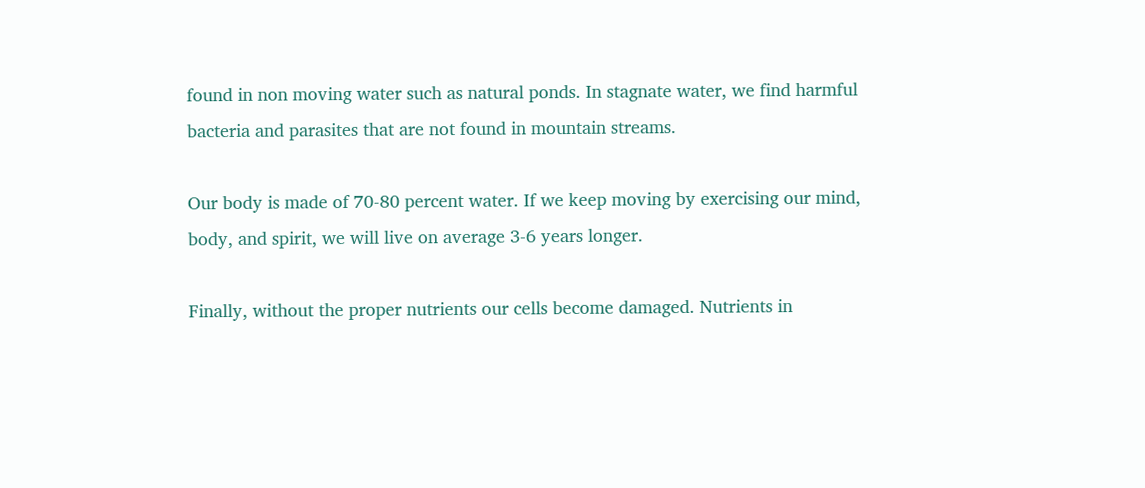found in non moving water such as natural ponds. In stagnate water, we find harmful bacteria and parasites that are not found in mountain streams.

Our body is made of 70-80 percent water. If we keep moving by exercising our mind, body, and spirit, we will live on average 3-6 years longer.

Finally, without the proper nutrients our cells become damaged. Nutrients in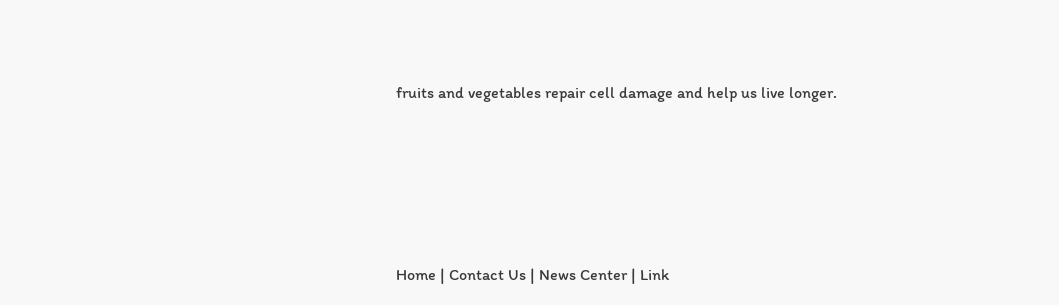fruits and vegetables repair cell damage and help us live longer.







Home | Contact Us | News Center | Link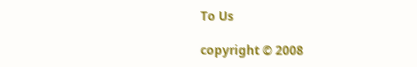To Us

copyright © 2008